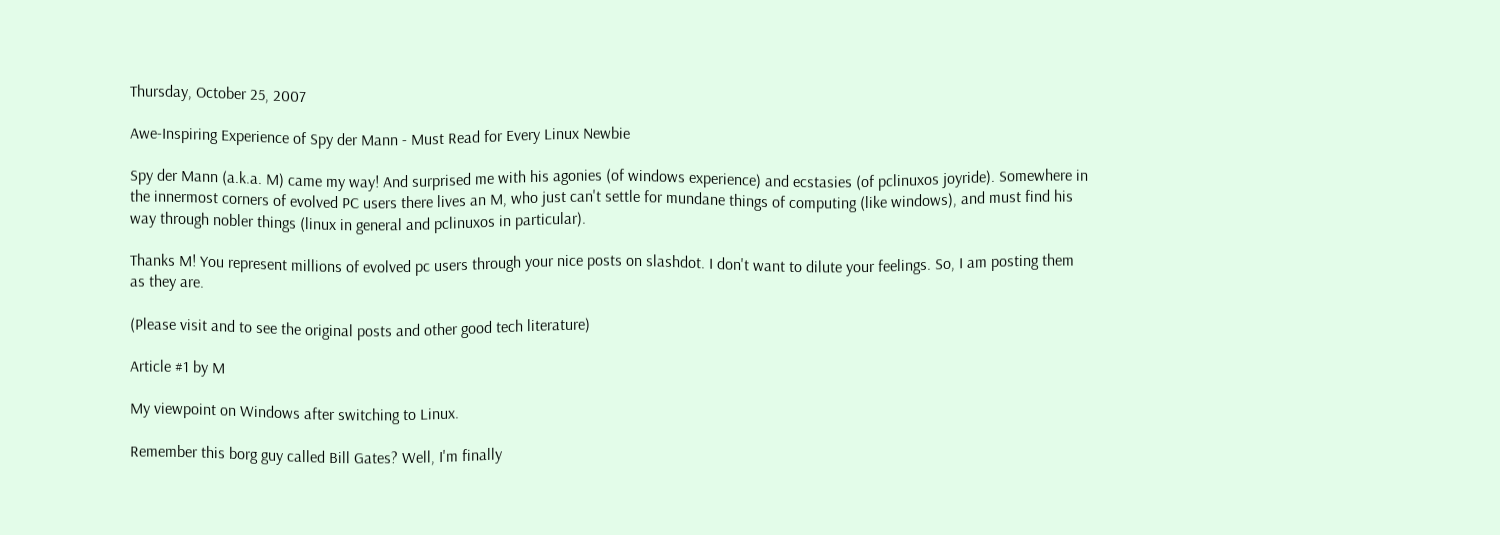Thursday, October 25, 2007

Awe-Inspiring Experience of Spy der Mann - Must Read for Every Linux Newbie

Spy der Mann (a.k.a. M) came my way! And surprised me with his agonies (of windows experience) and ecstasies (of pclinuxos joyride). Somewhere in the innermost corners of evolved PC users there lives an M, who just can't settle for mundane things of computing (like windows), and must find his way through nobler things (linux in general and pclinuxos in particular).

Thanks M! You represent millions of evolved pc users through your nice posts on slashdot. I don't want to dilute your feelings. So, I am posting them as they are.

(Please visit and to see the original posts and other good tech literature)

Article #1 by M

My viewpoint on Windows after switching to Linux.

Remember this borg guy called Bill Gates? Well, I'm finally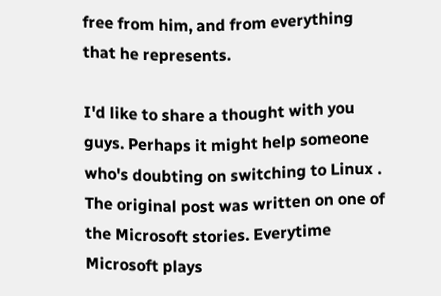free from him, and from everything that he represents.

I'd like to share a thought with you guys. Perhaps it might help someone who's doubting on switching to Linux . The original post was written on one of the Microsoft stories. Everytime Microsoft plays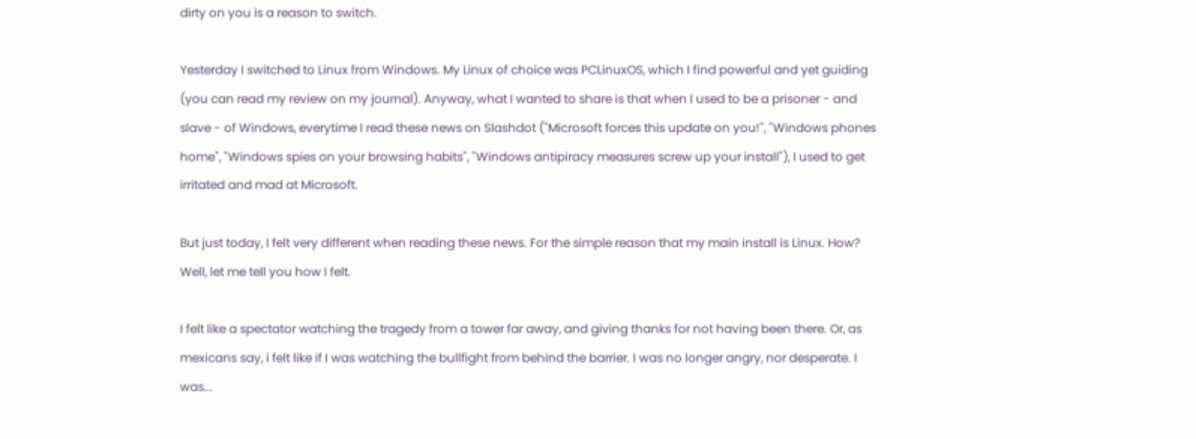dirty on you is a reason to switch.

Yesterday I switched to Linux from Windows. My Linux of choice was PCLinuxOS, which I find powerful and yet guiding (you can read my review on my journal). Anyway, what I wanted to share is that when I used to be a prisoner - and slave - of Windows, everytime I read these news on Slashdot ("Microsoft forces this update on you!", "Windows phones home", "Windows spies on your browsing habits", "Windows antipiracy measures screw up your install"), I used to get irritated and mad at Microsoft.

But just today, I felt very different when reading these news. For the simple reason that my main install is Linux. How? Well, let me tell you how I felt.

I felt like a spectator watching the tragedy from a tower far away, and giving thanks for not having been there. Or, as mexicans say, i felt like if I was watching the bullfight from behind the barrier. I was no longer angry, nor desperate. I was...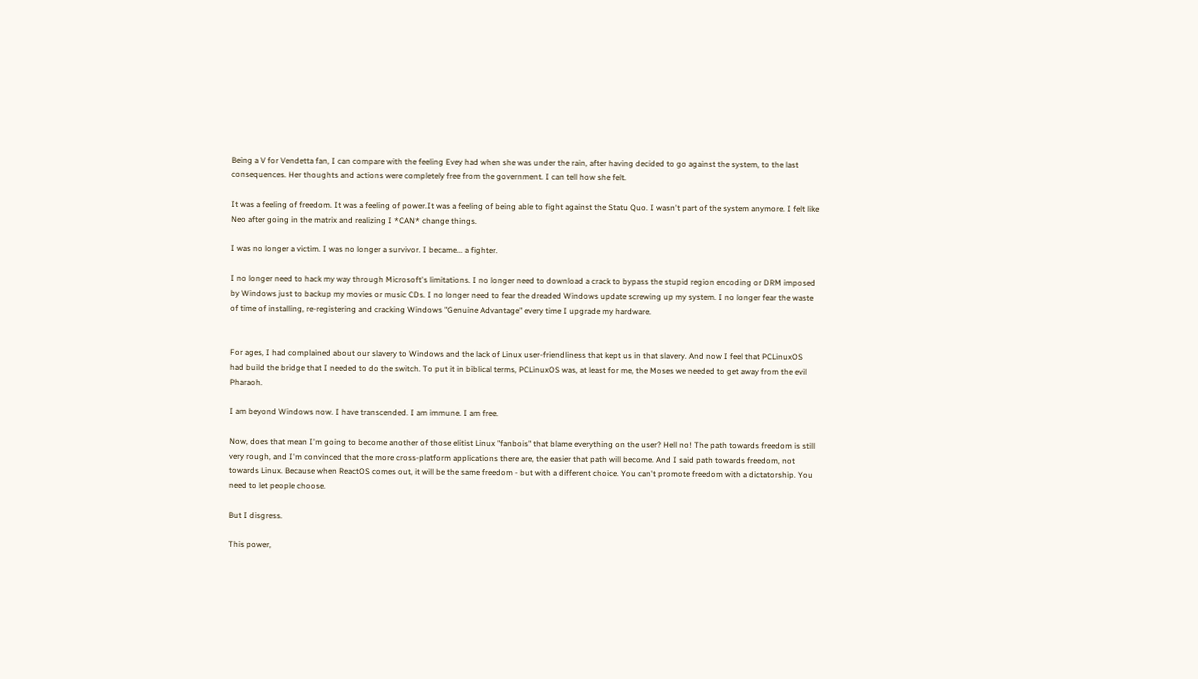Being a V for Vendetta fan, I can compare with the feeling Evey had when she was under the rain, after having decided to go against the system, to the last consequences. Her thoughts and actions were completely free from the government. I can tell how she felt.

It was a feeling of freedom. It was a feeling of power.It was a feeling of being able to fight against the Statu Quo. I wasn't part of the system anymore. I felt like Neo after going in the matrix and realizing I *CAN* change things.

I was no longer a victim. I was no longer a survivor. I became... a fighter.

I no longer need to hack my way through Microsoft's limitations. I no longer need to download a crack to bypass the stupid region encoding or DRM imposed by Windows just to backup my movies or music CDs. I no longer need to fear the dreaded Windows update screwing up my system. I no longer fear the waste of time of installing, re-registering and cracking Windows "Genuine Advantage" every time I upgrade my hardware.


For ages, I had complained about our slavery to Windows and the lack of Linux user-friendliness that kept us in that slavery. And now I feel that PCLinuxOS had build the bridge that I needed to do the switch. To put it in biblical terms, PCLinuxOS was, at least for me, the Moses we needed to get away from the evil Pharaoh.

I am beyond Windows now. I have transcended. I am immune. I am free.

Now, does that mean I'm going to become another of those elitist Linux "fanbois" that blame everything on the user? Hell no! The path towards freedom is still very rough, and I'm convinced that the more cross-platform applications there are, the easier that path will become. And I said path towards freedom, not towards Linux. Because when ReactOS comes out, it will be the same freedom - but with a different choice. You can't promote freedom with a dictatorship. You need to let people choose.

But I disgress.

This power,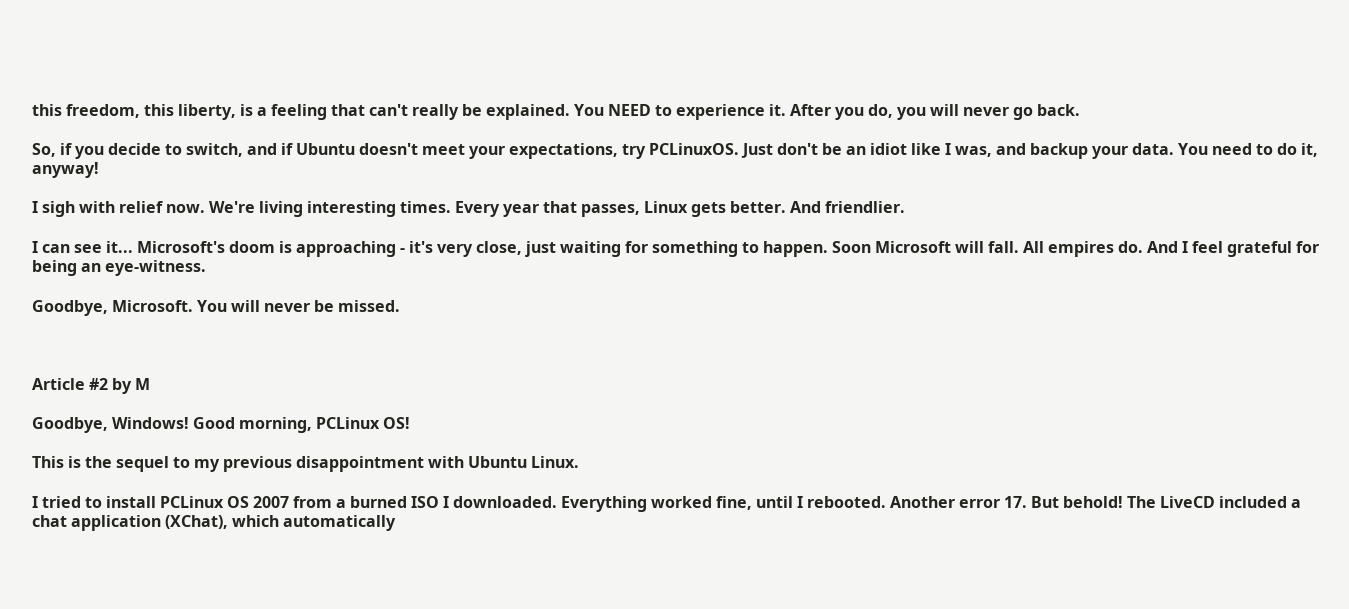this freedom, this liberty, is a feeling that can't really be explained. You NEED to experience it. After you do, you will never go back.

So, if you decide to switch, and if Ubuntu doesn't meet your expectations, try PCLinuxOS. Just don't be an idiot like I was, and backup your data. You need to do it, anyway!

I sigh with relief now. We're living interesting times. Every year that passes, Linux gets better. And friendlier.

I can see it... Microsoft's doom is approaching - it's very close, just waiting for something to happen. Soon Microsoft will fall. All empires do. And I feel grateful for being an eye-witness.

Goodbye, Microsoft. You will never be missed.



Article #2 by M

Goodbye, Windows! Good morning, PCLinux OS!

This is the sequel to my previous disappointment with Ubuntu Linux.

I tried to install PCLinux OS 2007 from a burned ISO I downloaded. Everything worked fine, until I rebooted. Another error 17. But behold! The LiveCD included a chat application (XChat), which automatically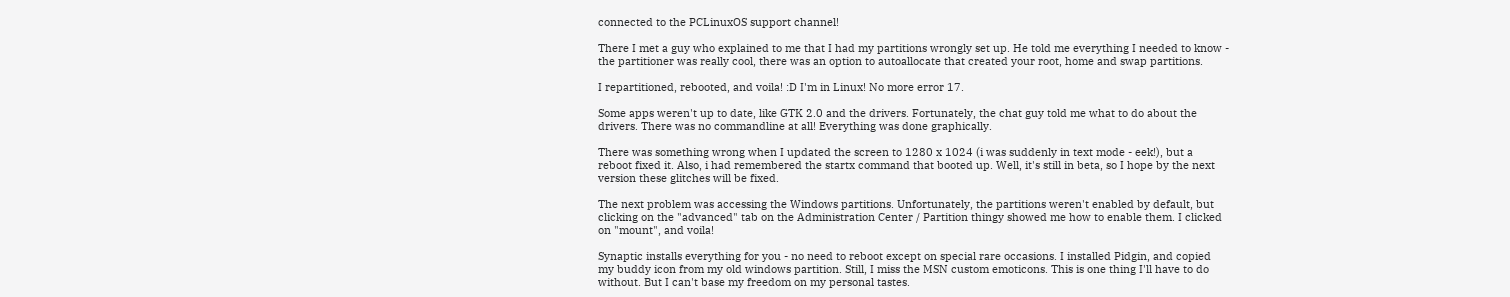connected to the PCLinuxOS support channel!

There I met a guy who explained to me that I had my partitions wrongly set up. He told me everything I needed to know - the partitioner was really cool, there was an option to autoallocate that created your root, home and swap partitions.

I repartitioned, rebooted, and voila! :D I'm in Linux! No more error 17.

Some apps weren't up to date, like GTK 2.0 and the drivers. Fortunately, the chat guy told me what to do about the drivers. There was no commandline at all! Everything was done graphically.

There was something wrong when I updated the screen to 1280 x 1024 (i was suddenly in text mode - eek!), but a reboot fixed it. Also, i had remembered the startx command that booted up. Well, it's still in beta, so I hope by the next version these glitches will be fixed.

The next problem was accessing the Windows partitions. Unfortunately, the partitions weren't enabled by default, but clicking on the "advanced" tab on the Administration Center / Partition thingy showed me how to enable them. I clicked on "mount", and voila!

Synaptic installs everything for you - no need to reboot except on special rare occasions. I installed Pidgin, and copied my buddy icon from my old windows partition. Still, I miss the MSN custom emoticons. This is one thing I'll have to do without. But I can't base my freedom on my personal tastes.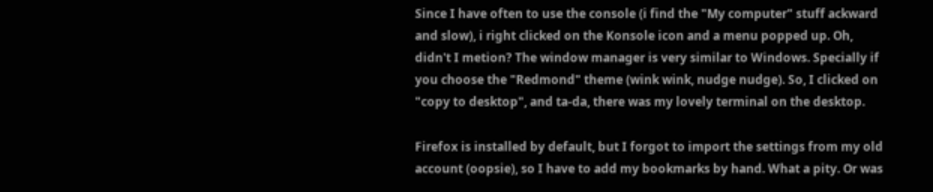Since I have often to use the console (i find the "My computer" stuff ackward and slow), i right clicked on the Konsole icon and a menu popped up. Oh, didn't I metion? The window manager is very similar to Windows. Specially if you choose the "Redmond" theme (wink wink, nudge nudge). So, I clicked on "copy to desktop", and ta-da, there was my lovely terminal on the desktop.

Firefox is installed by default, but I forgot to import the settings from my old account (oopsie), so I have to add my bookmarks by hand. What a pity. Or was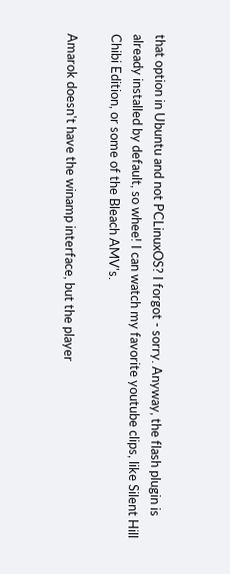that option in Ubuntu and not PCLinuxOS? I forgot - sorry. Anyway, the flash plugin is already installed by default, so whee! I can watch my favorite youtube clips, like Silent Hill Chibi Edition, or some of the Bleach AMV's.

Amarok doesn't have the winamp interface, but the player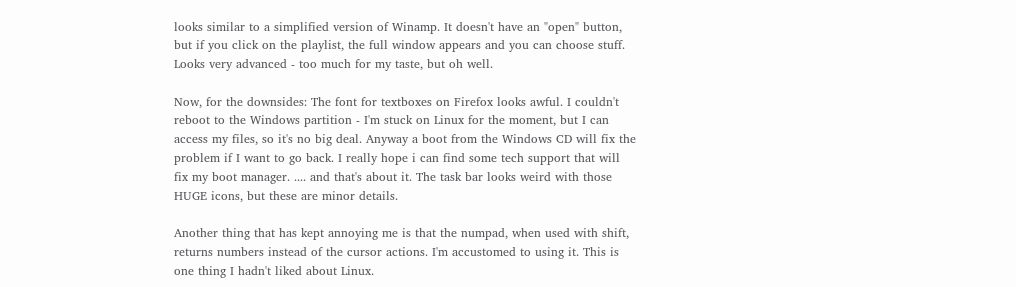looks similar to a simplified version of Winamp. It doesn't have an "open" button, but if you click on the playlist, the full window appears and you can choose stuff. Looks very advanced - too much for my taste, but oh well.

Now, for the downsides: The font for textboxes on Firefox looks awful. I couldn't reboot to the Windows partition - I'm stuck on Linux for the moment, but I can access my files, so it's no big deal. Anyway a boot from the Windows CD will fix the problem if I want to go back. I really hope i can find some tech support that will fix my boot manager. .... and that's about it. The task bar looks weird with those HUGE icons, but these are minor details.

Another thing that has kept annoying me is that the numpad, when used with shift, returns numbers instead of the cursor actions. I'm accustomed to using it. This is one thing I hadn't liked about Linux.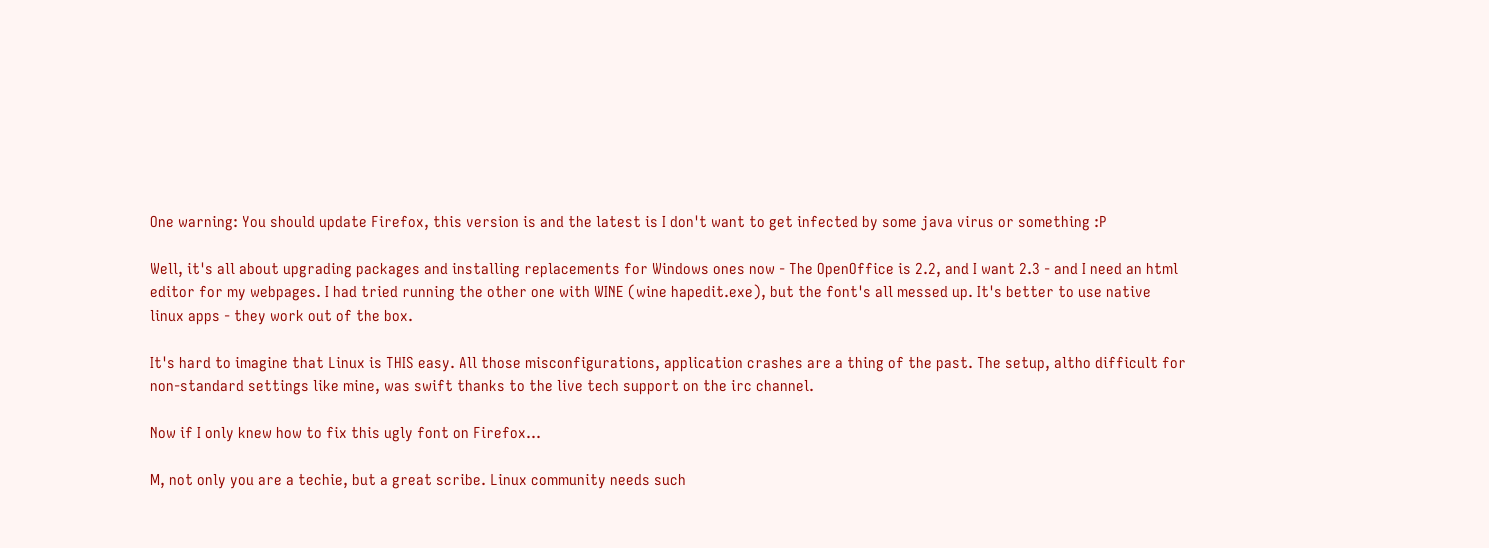One warning: You should update Firefox, this version is and the latest is I don't want to get infected by some java virus or something :P

Well, it's all about upgrading packages and installing replacements for Windows ones now - The OpenOffice is 2.2, and I want 2.3 - and I need an html editor for my webpages. I had tried running the other one with WINE (wine hapedit.exe), but the font's all messed up. It's better to use native linux apps - they work out of the box.

It's hard to imagine that Linux is THIS easy. All those misconfigurations, application crashes are a thing of the past. The setup, altho difficult for non-standard settings like mine, was swift thanks to the live tech support on the irc channel.

Now if I only knew how to fix this ugly font on Firefox...

M, not only you are a techie, but a great scribe. Linux community needs such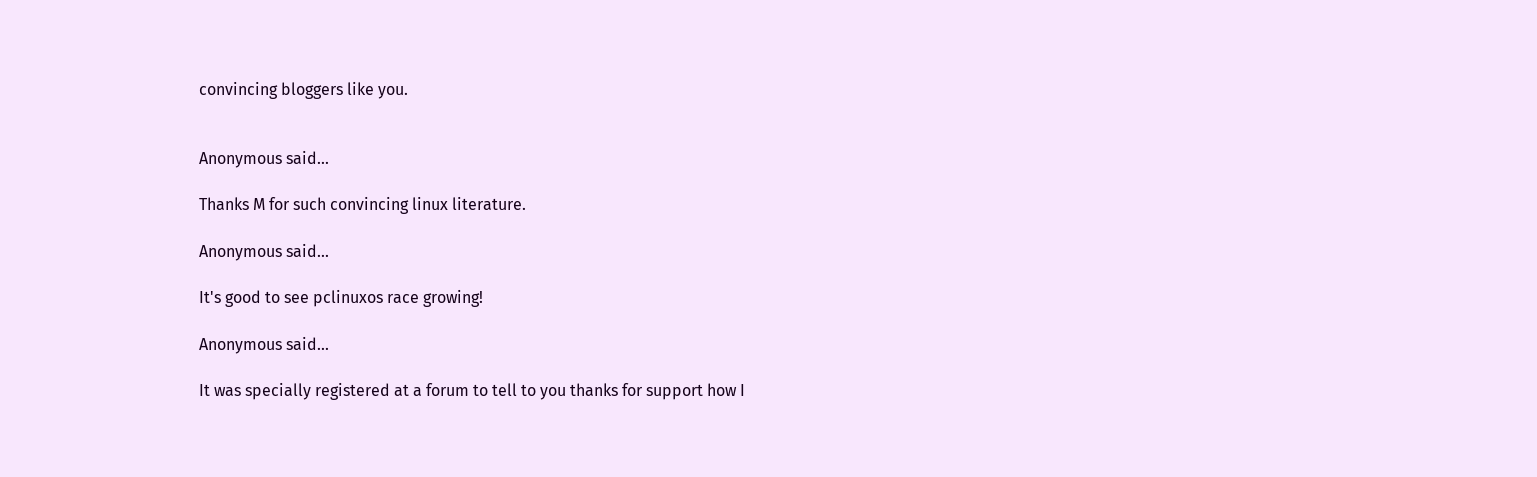convincing bloggers like you.


Anonymous said...

Thanks M for such convincing linux literature.

Anonymous said...

It's good to see pclinuxos race growing!

Anonymous said...

It was specially registered at a forum to tell to you thanks for support how I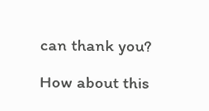can thank you?

How about this